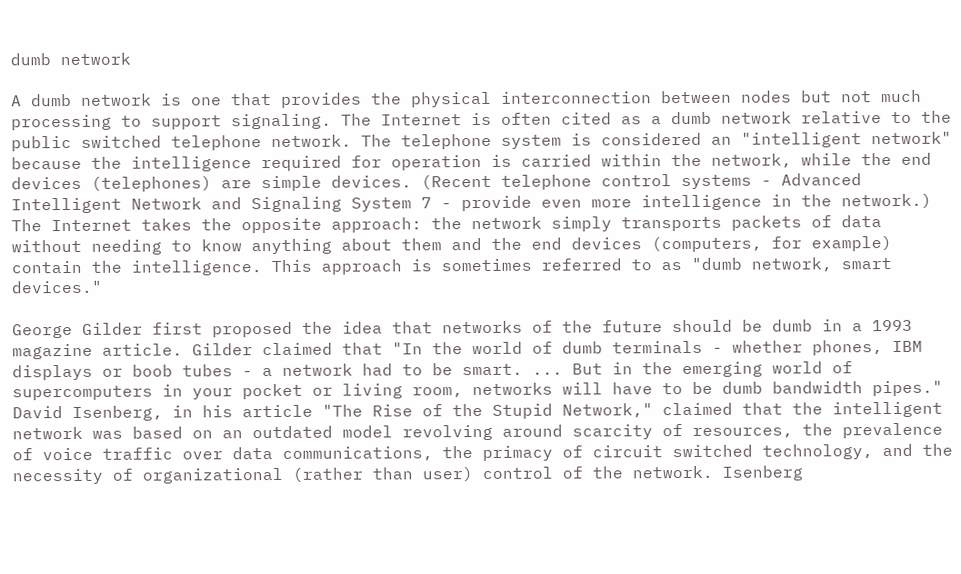dumb network

A dumb network is one that provides the physical interconnection between nodes but not much processing to support signaling. The Internet is often cited as a dumb network relative to the public switched telephone network. The telephone system is considered an "intelligent network" because the intelligence required for operation is carried within the network, while the end devices (telephones) are simple devices. (Recent telephone control systems - Advanced Intelligent Network and Signaling System 7 - provide even more intelligence in the network.) The Internet takes the opposite approach: the network simply transports packets of data without needing to know anything about them and the end devices (computers, for example) contain the intelligence. This approach is sometimes referred to as "dumb network, smart devices."

George Gilder first proposed the idea that networks of the future should be dumb in a 1993 magazine article. Gilder claimed that "In the world of dumb terminals - whether phones, IBM displays or boob tubes - a network had to be smart. ... But in the emerging world of supercomputers in your pocket or living room, networks will have to be dumb bandwidth pipes." David Isenberg, in his article "The Rise of the Stupid Network," claimed that the intelligent network was based on an outdated model revolving around scarcity of resources, the prevalence of voice traffic over data communications, the primacy of circuit switched technology, and the necessity of organizational (rather than user) control of the network. Isenberg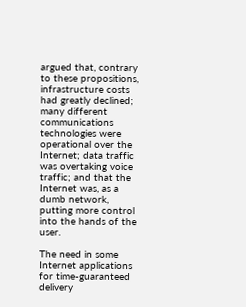argued that, contrary to these propositions, infrastructure costs had greatly declined; many different communications technologies were operational over the Internet; data traffic was overtaking voice traffic; and that the Internet was, as a dumb network, putting more control into the hands of the user.

The need in some Internet applications for time-guaranteed delivery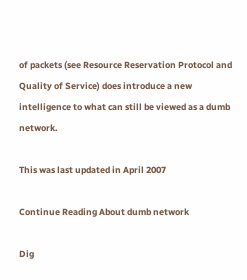of packets (see Resource Reservation Protocol and Quality of Service) does introduce a new intelligence to what can still be viewed as a dumb network.

This was last updated in April 2007

Continue Reading About dumb network

Dig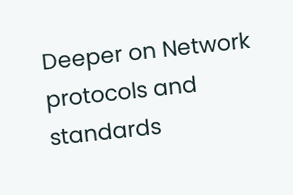Deeper on Network protocols and standards